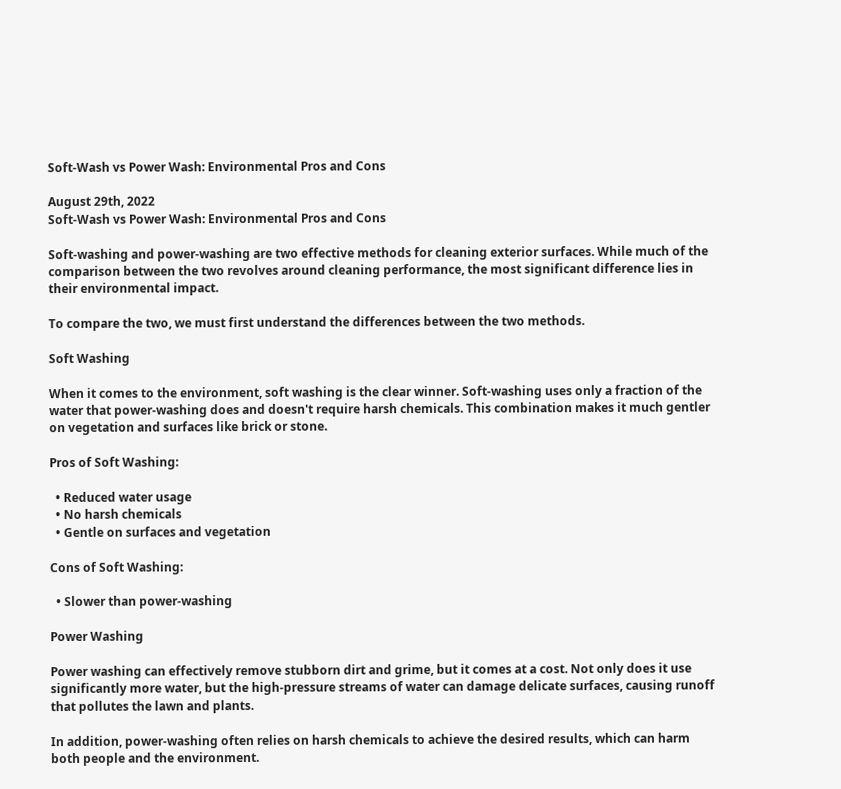Soft-Wash vs Power Wash: Environmental Pros and Cons

August 29th, 2022
Soft-Wash vs Power Wash: Environmental Pros and Cons

Soft-washing and power-washing are two effective methods for cleaning exterior surfaces. While much of the comparison between the two revolves around cleaning performance, the most significant difference lies in their environmental impact.

To compare the two, we must first understand the differences between the two methods.

Soft Washing

When it comes to the environment, soft washing is the clear winner. Soft-washing uses only a fraction of the water that power-washing does and doesn't require harsh chemicals. This combination makes it much gentler on vegetation and surfaces like brick or stone.

Pros of Soft Washing:

  • Reduced water usage
  • No harsh chemicals
  • Gentle on surfaces and vegetation

Cons of Soft Washing:

  • Slower than power-washing

Power Washing

Power washing can effectively remove stubborn dirt and grime, but it comes at a cost. Not only does it use significantly more water, but the high-pressure streams of water can damage delicate surfaces, causing runoff that pollutes the lawn and plants.

In addition, power-washing often relies on harsh chemicals to achieve the desired results, which can harm both people and the environment.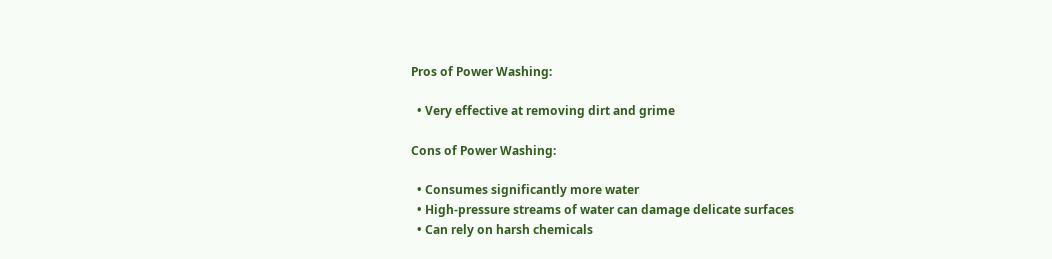Pros of Power Washing:

  • Very effective at removing dirt and grime

Cons of Power Washing:

  • Consumes significantly more water
  • High-pressure streams of water can damage delicate surfaces
  • Can rely on harsh chemicals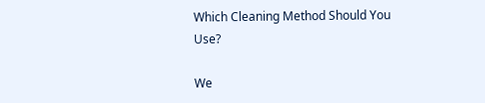Which Cleaning Method Should You Use?

We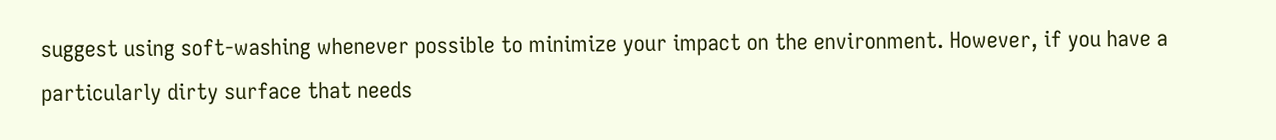suggest using soft-washing whenever possible to minimize your impact on the environment. However, if you have a particularly dirty surface that needs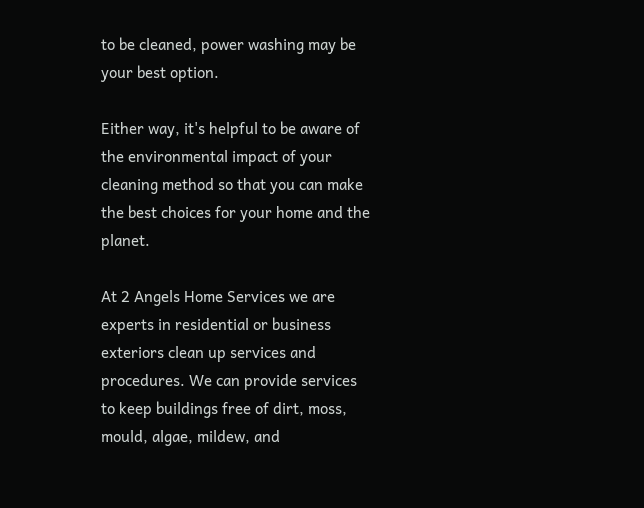to be cleaned, power washing may be your best option.

Either way, it's helpful to be aware of the environmental impact of your cleaning method so that you can make the best choices for your home and the planet.

At 2 Angels Home Services we are experts in residential or business exteriors clean up services and procedures. We can provide services to keep buildings free of dirt, moss, mould, algae, mildew, and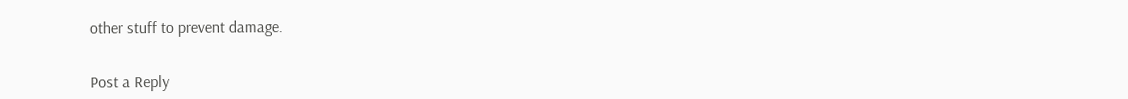other stuff to prevent damage.


Post a Reply